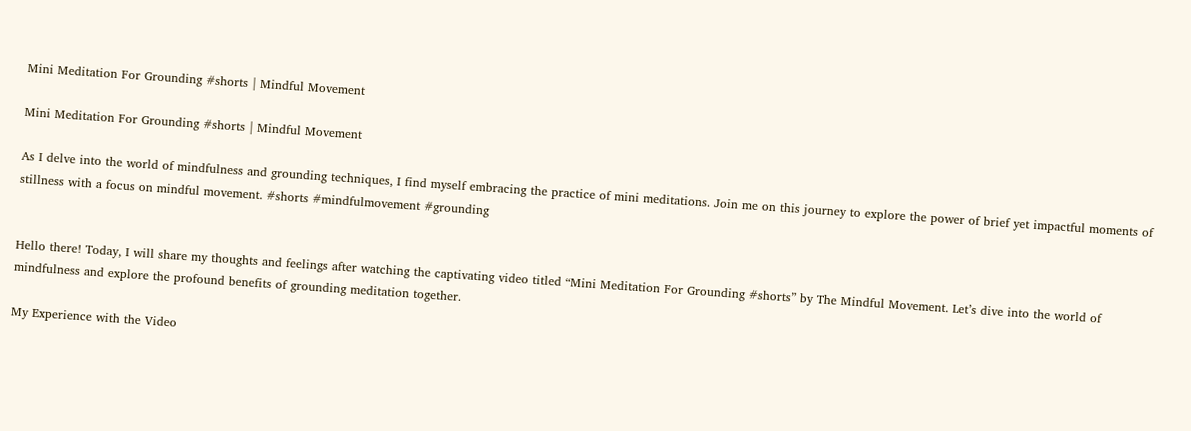Mini Meditation For Grounding #shorts | Mindful Movement

Mini Meditation For Grounding #shorts | Mindful Movement

As I delve into the world of mindfulness and grounding techniques, I find myself embracing the practice of mini meditations. Join me on this journey to explore the power of brief yet impactful moments of stillness with a focus on mindful movement. #shorts #mindfulmovement #grounding


Hello there! Today, I will share my thoughts and feelings after watching the captivating video titled “Mini Meditation For Grounding #shorts” by The Mindful Movement. Let’s dive into the world of mindfulness and explore the profound benefits of grounding meditation together.

My Experience with the Video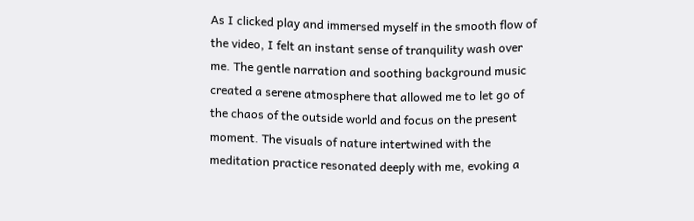As I clicked play and immersed myself in the smooth flow of the video, I felt an instant sense of tranquility wash over me. The gentle narration and soothing background music created a serene atmosphere that allowed me to let go of the chaos of the outside world and focus on the present moment. The visuals of nature intertwined with the meditation practice resonated deeply with me, evoking a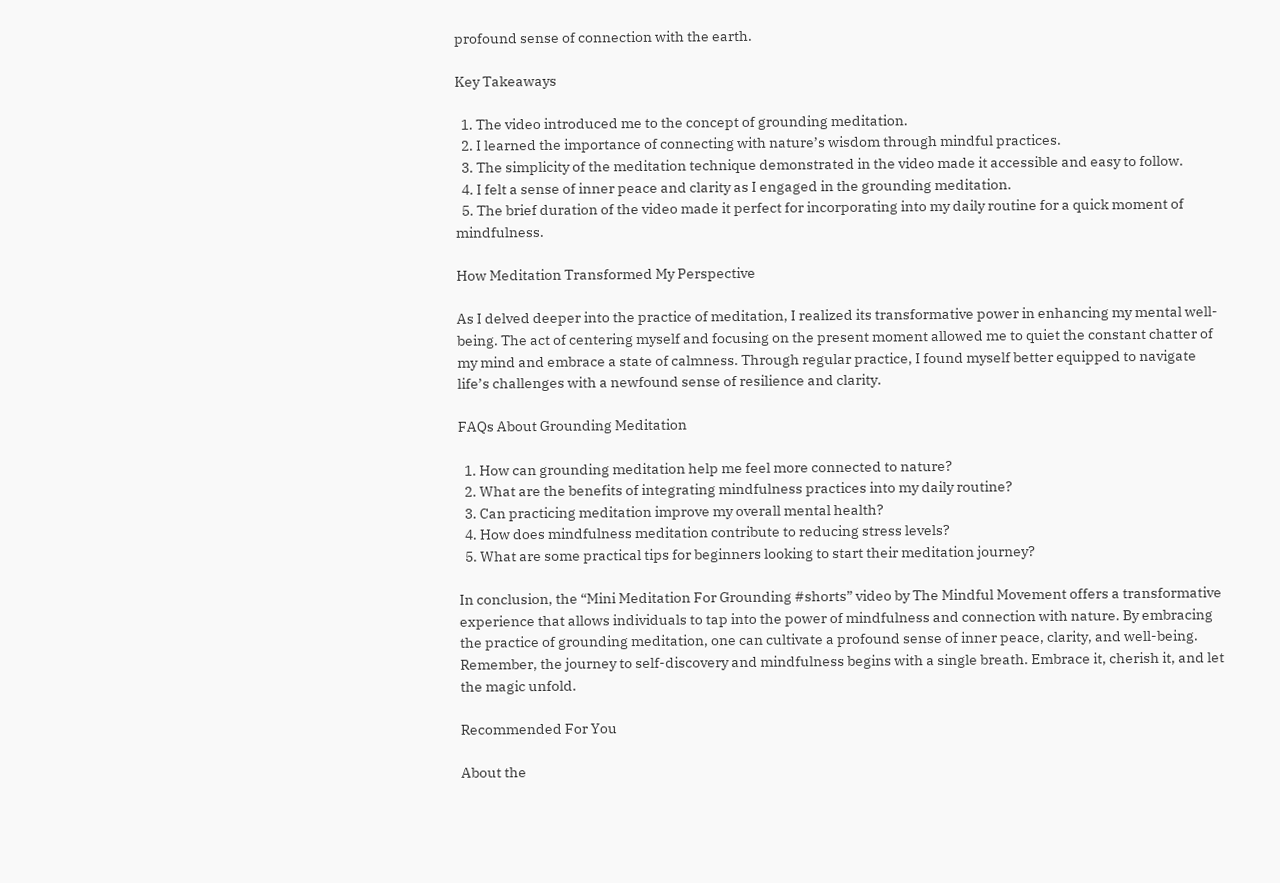profound sense of connection with the earth.

Key Takeaways

  1. The video introduced me to the concept of grounding meditation.
  2. I learned the importance of connecting with nature’s wisdom through mindful practices.
  3. The simplicity of the meditation technique demonstrated in the video made it accessible and easy to follow.
  4. I felt a sense of inner peace and clarity as I engaged in the grounding meditation.
  5. The brief duration of the video made it perfect for incorporating into my daily routine for a quick moment of mindfulness.

How Meditation Transformed My Perspective

As I delved deeper into the practice of meditation, I realized its transformative power in enhancing my mental well-being. The act of centering myself and focusing on the present moment allowed me to quiet the constant chatter of my mind and embrace a state of calmness. Through regular practice, I found myself better equipped to navigate life’s challenges with a newfound sense of resilience and clarity.

FAQs About Grounding Meditation

  1. How can grounding meditation help me feel more connected to nature?
  2. What are the benefits of integrating mindfulness practices into my daily routine?
  3. Can practicing meditation improve my overall mental health?
  4. How does mindfulness meditation contribute to reducing stress levels?
  5. What are some practical tips for beginners looking to start their meditation journey?

In conclusion, the “Mini Meditation For Grounding #shorts” video by The Mindful Movement offers a transformative experience that allows individuals to tap into the power of mindfulness and connection with nature. By embracing the practice of grounding meditation, one can cultivate a profound sense of inner peace, clarity, and well-being. Remember, the journey to self-discovery and mindfulness begins with a single breath. Embrace it, cherish it, and let the magic unfold.

Recommended For You

About the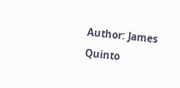Author: James Quinto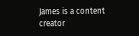James is a content creator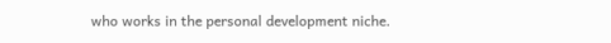who works in the personal development niche.